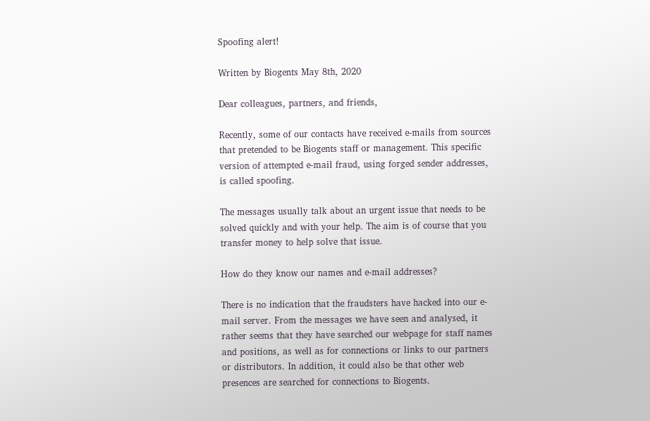Spoofing alert!

Written by Biogents May 8th, 2020

Dear colleagues, partners, and friends,

Recently, some of our contacts have received e-mails from sources that pretended to be Biogents staff or management. This specific version of attempted e-mail fraud, using forged sender addresses, is called spoofing.

The messages usually talk about an urgent issue that needs to be solved quickly and with your help. The aim is of course that you transfer money to help solve that issue.

How do they know our names and e-mail addresses?

There is no indication that the fraudsters have hacked into our e-mail server. From the messages we have seen and analysed, it rather seems that they have searched our webpage for staff names and positions, as well as for connections or links to our partners or distributors. In addition, it could also be that other web presences are searched for connections to Biogents.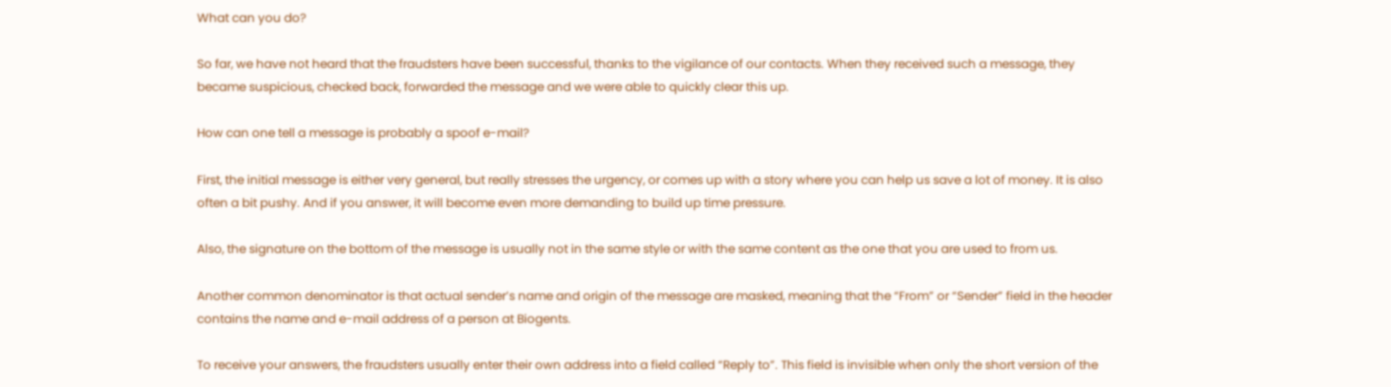What can you do?

So far, we have not heard that the fraudsters have been successful, thanks to the vigilance of our contacts. When they received such a message, they became suspicious, checked back, forwarded the message and we were able to quickly clear this up.

How can one tell a message is probably a spoof e-mail?

First, the initial message is either very general, but really stresses the urgency, or comes up with a story where you can help us save a lot of money. It is also often a bit pushy. And if you answer, it will become even more demanding to build up time pressure.

Also, the signature on the bottom of the message is usually not in the same style or with the same content as the one that you are used to from us.

Another common denominator is that actual sender’s name and origin of the message are masked, meaning that the “From” or “Sender” field in the header contains the name and e-mail address of a person at Biogents.

To receive your answers, the fraudsters usually enter their own address into a field called “Reply to”. This field is invisible when only the short version of the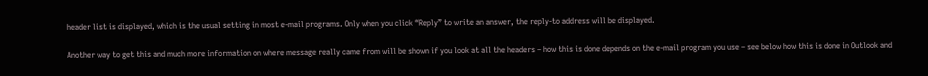header list is displayed, which is the usual setting in most e-mail programs. Only when you click “Reply” to write an answer, the reply-to address will be displayed.

Another way to get this and much more information on where message really came from will be shown if you look at all the headers – how this is done depends on the e-mail program you use – see below how this is done in Outlook and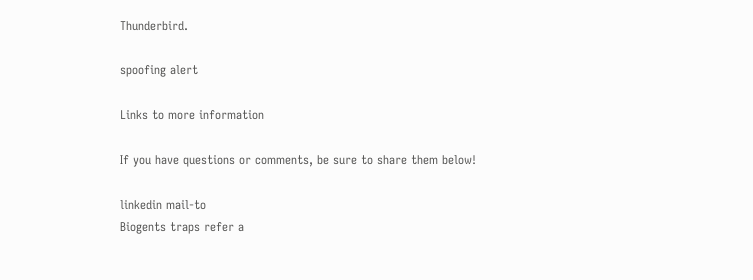Thunderbird.

spoofing alert

Links to more information

If you have questions or comments, be sure to share them below!

linkedin mail-to
Biogents traps refer a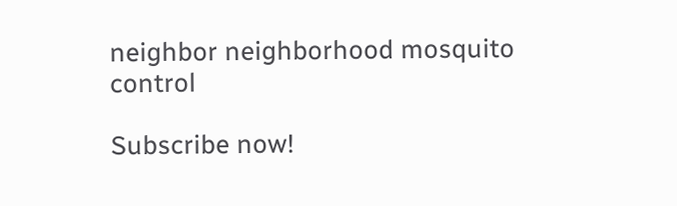neighbor neighborhood mosquito control

Subscribe now!